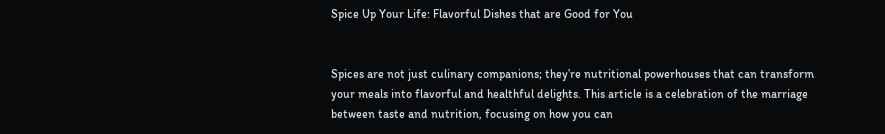Spice Up Your Life: Flavorful Dishes that are Good for You


Spices are not just culinary companions; they’re nutritional powerhouses that can transform your meals into flavorful and healthful delights. This article is a celebration of the marriage between taste and nutrition, focusing on how you can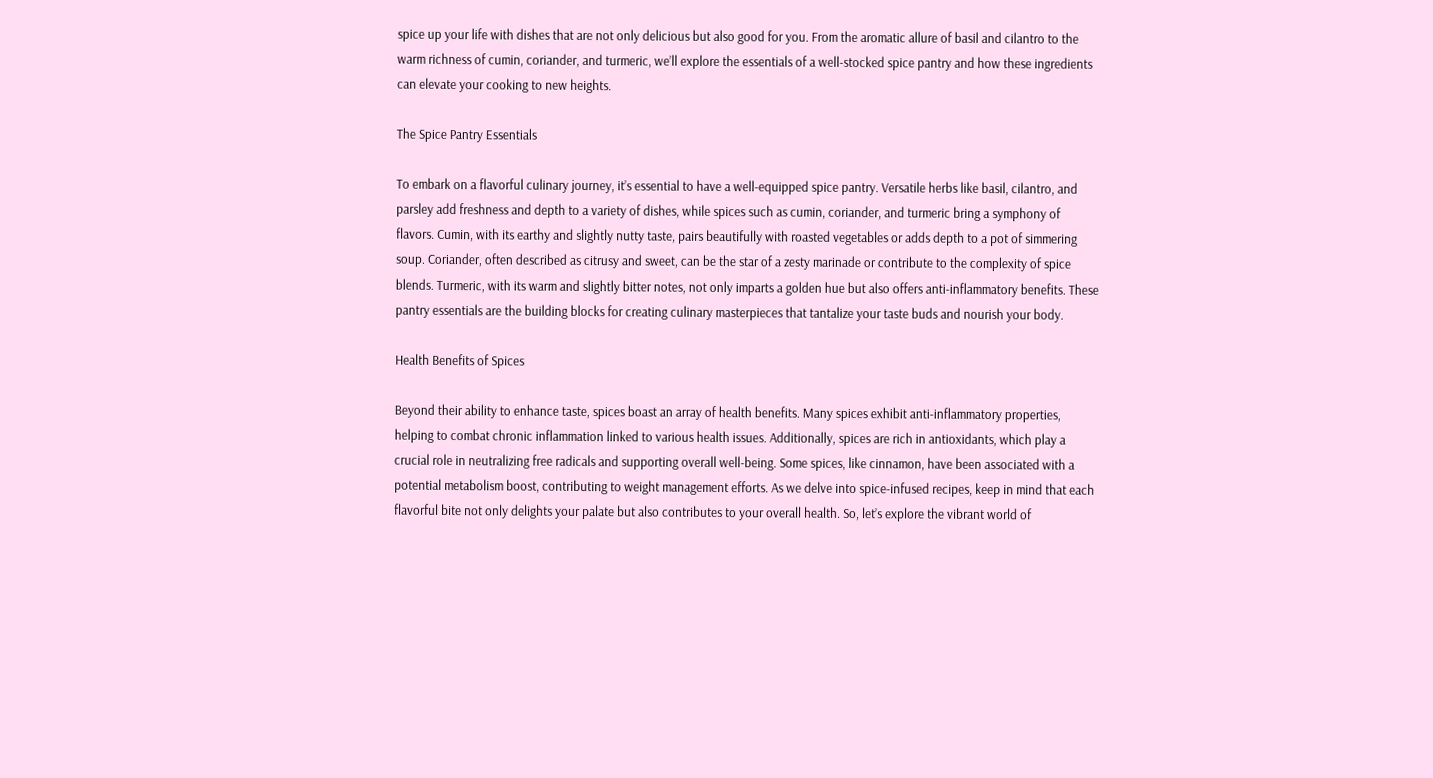spice up your life with dishes that are not only delicious but also good for you. From the aromatic allure of basil and cilantro to the warm richness of cumin, coriander, and turmeric, we’ll explore the essentials of a well-stocked spice pantry and how these ingredients can elevate your cooking to new heights.

The Spice Pantry Essentials

To embark on a flavorful culinary journey, it’s essential to have a well-equipped spice pantry. Versatile herbs like basil, cilantro, and parsley add freshness and depth to a variety of dishes, while spices such as cumin, coriander, and turmeric bring a symphony of flavors. Cumin, with its earthy and slightly nutty taste, pairs beautifully with roasted vegetables or adds depth to a pot of simmering soup. Coriander, often described as citrusy and sweet, can be the star of a zesty marinade or contribute to the complexity of spice blends. Turmeric, with its warm and slightly bitter notes, not only imparts a golden hue but also offers anti-inflammatory benefits. These pantry essentials are the building blocks for creating culinary masterpieces that tantalize your taste buds and nourish your body.

Health Benefits of Spices

Beyond their ability to enhance taste, spices boast an array of health benefits. Many spices exhibit anti-inflammatory properties, helping to combat chronic inflammation linked to various health issues. Additionally, spices are rich in antioxidants, which play a crucial role in neutralizing free radicals and supporting overall well-being. Some spices, like cinnamon, have been associated with a potential metabolism boost, contributing to weight management efforts. As we delve into spice-infused recipes, keep in mind that each flavorful bite not only delights your palate but also contributes to your overall health. So, let’s explore the vibrant world of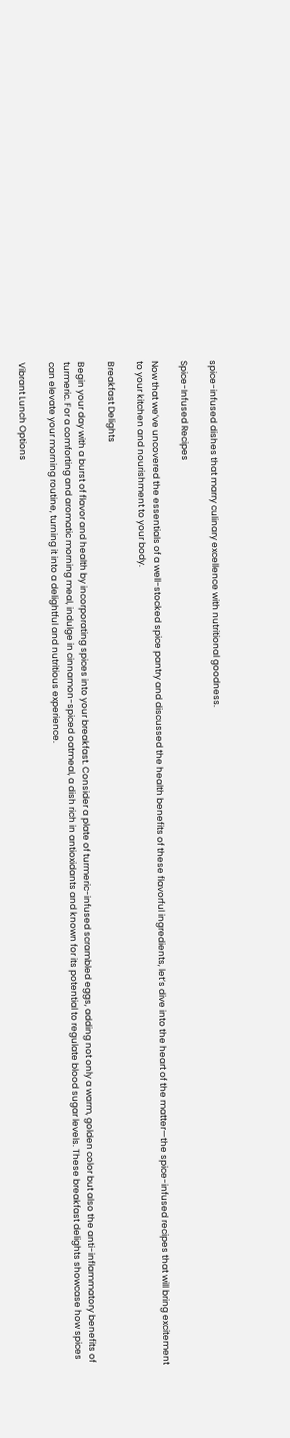spice-infused dishes that marry culinary excellence with nutritional goodness.

Spice-Infused Recipes

Now that we’ve uncovered the essentials of a well-stocked spice pantry and discussed the health benefits of these flavorful ingredients, let’s dive into the heart of the matter—the spice-infused recipes that will bring excitement to your kitchen and nourishment to your body.

Breakfast Delights

Begin your day with a burst of flavor and health by incorporating spices into your breakfast. Consider a plate of turmeric-infused scrambled eggs, adding not only a warm, golden color but also the anti-inflammatory benefits of turmeric. For a comforting and aromatic morning meal, indulge in cinnamon-spiced oatmeal, a dish rich in antioxidants and known for its potential to regulate blood sugar levels. These breakfast delights showcase how spices can elevate your morning routine, turning it into a delightful and nutritious experience.

Vibrant Lunch Options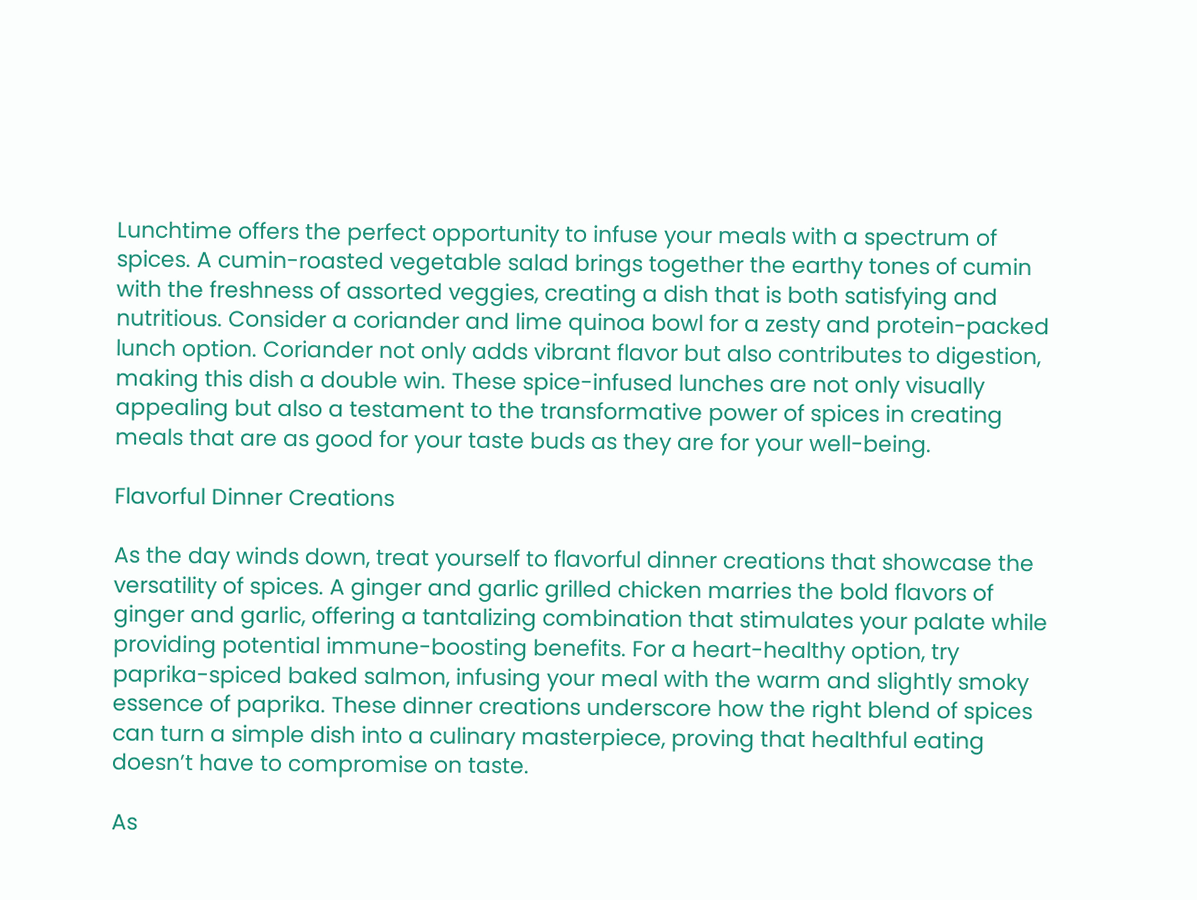Lunchtime offers the perfect opportunity to infuse your meals with a spectrum of spices. A cumin-roasted vegetable salad brings together the earthy tones of cumin with the freshness of assorted veggies, creating a dish that is both satisfying and nutritious. Consider a coriander and lime quinoa bowl for a zesty and protein-packed lunch option. Coriander not only adds vibrant flavor but also contributes to digestion, making this dish a double win. These spice-infused lunches are not only visually appealing but also a testament to the transformative power of spices in creating meals that are as good for your taste buds as they are for your well-being.

Flavorful Dinner Creations

As the day winds down, treat yourself to flavorful dinner creations that showcase the versatility of spices. A ginger and garlic grilled chicken marries the bold flavors of ginger and garlic, offering a tantalizing combination that stimulates your palate while providing potential immune-boosting benefits. For a heart-healthy option, try paprika-spiced baked salmon, infusing your meal with the warm and slightly smoky essence of paprika. These dinner creations underscore how the right blend of spices can turn a simple dish into a culinary masterpiece, proving that healthful eating doesn’t have to compromise on taste.

As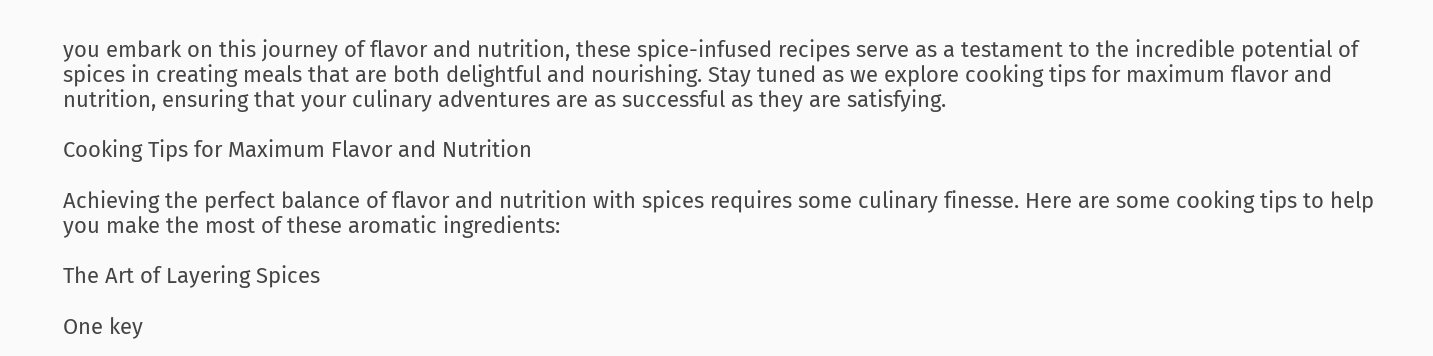you embark on this journey of flavor and nutrition, these spice-infused recipes serve as a testament to the incredible potential of spices in creating meals that are both delightful and nourishing. Stay tuned as we explore cooking tips for maximum flavor and nutrition, ensuring that your culinary adventures are as successful as they are satisfying.

Cooking Tips for Maximum Flavor and Nutrition

Achieving the perfect balance of flavor and nutrition with spices requires some culinary finesse. Here are some cooking tips to help you make the most of these aromatic ingredients:

The Art of Layering Spices

One key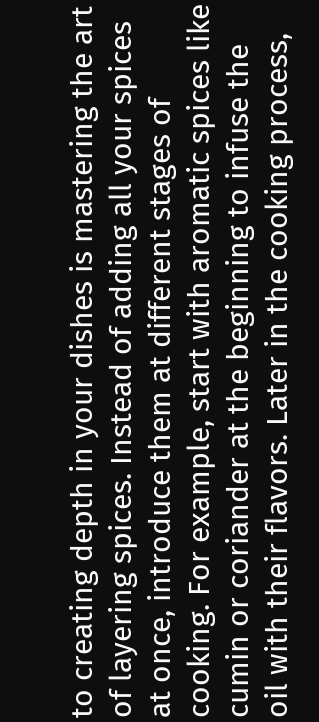to creating depth in your dishes is mastering the art of layering spices. Instead of adding all your spices at once, introduce them at different stages of cooking. For example, start with aromatic spices like cumin or coriander at the beginning to infuse the oil with their flavors. Later in the cooking process,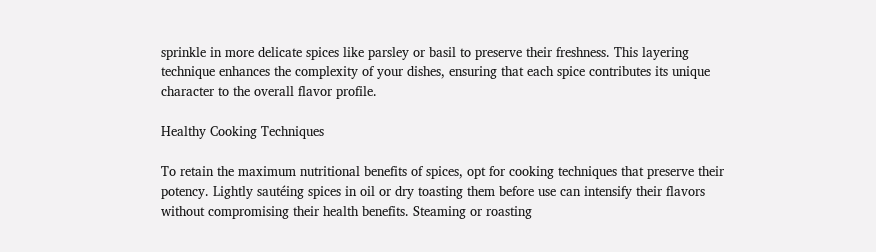sprinkle in more delicate spices like parsley or basil to preserve their freshness. This layering technique enhances the complexity of your dishes, ensuring that each spice contributes its unique character to the overall flavor profile.

Healthy Cooking Techniques

To retain the maximum nutritional benefits of spices, opt for cooking techniques that preserve their potency. Lightly sautéing spices in oil or dry toasting them before use can intensify their flavors without compromising their health benefits. Steaming or roasting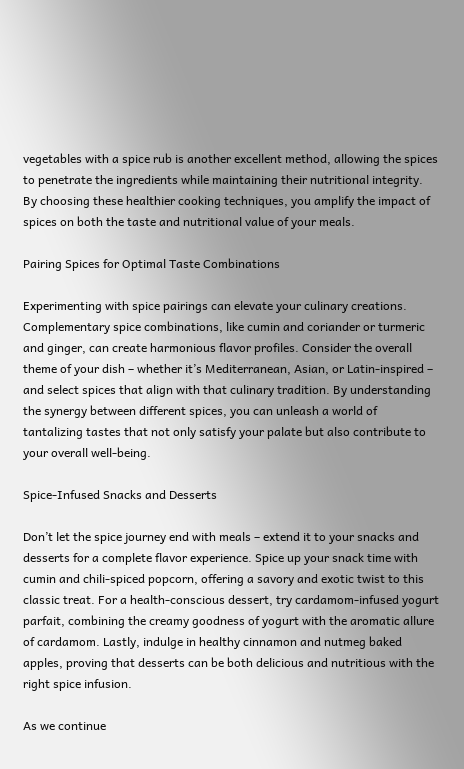vegetables with a spice rub is another excellent method, allowing the spices to penetrate the ingredients while maintaining their nutritional integrity. By choosing these healthier cooking techniques, you amplify the impact of spices on both the taste and nutritional value of your meals.

Pairing Spices for Optimal Taste Combinations

Experimenting with spice pairings can elevate your culinary creations. Complementary spice combinations, like cumin and coriander or turmeric and ginger, can create harmonious flavor profiles. Consider the overall theme of your dish – whether it’s Mediterranean, Asian, or Latin-inspired – and select spices that align with that culinary tradition. By understanding the synergy between different spices, you can unleash a world of tantalizing tastes that not only satisfy your palate but also contribute to your overall well-being.

Spice-Infused Snacks and Desserts

Don’t let the spice journey end with meals – extend it to your snacks and desserts for a complete flavor experience. Spice up your snack time with cumin and chili-spiced popcorn, offering a savory and exotic twist to this classic treat. For a health-conscious dessert, try cardamom-infused yogurt parfait, combining the creamy goodness of yogurt with the aromatic allure of cardamom. Lastly, indulge in healthy cinnamon and nutmeg baked apples, proving that desserts can be both delicious and nutritious with the right spice infusion.

As we continue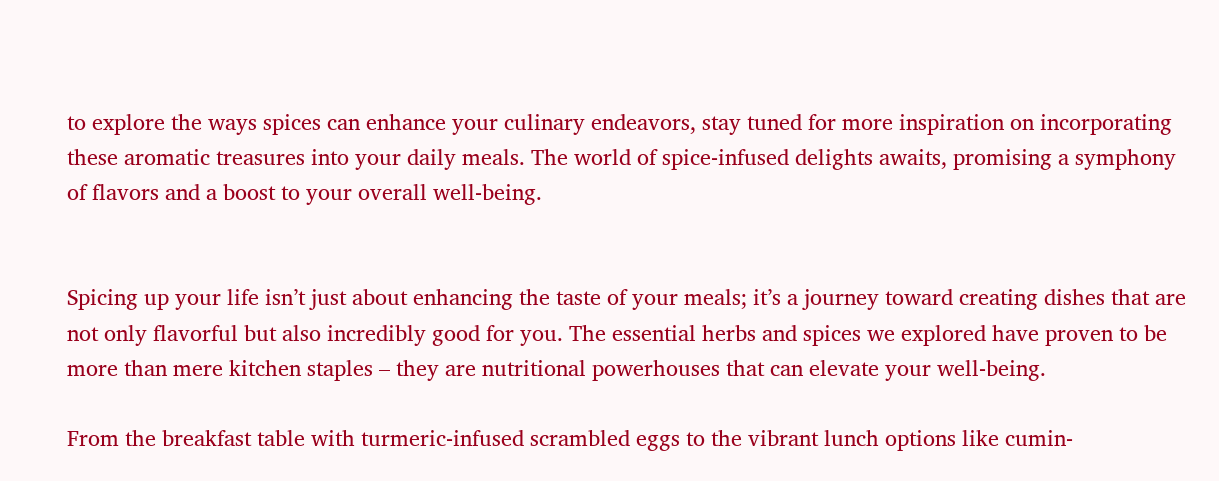to explore the ways spices can enhance your culinary endeavors, stay tuned for more inspiration on incorporating these aromatic treasures into your daily meals. The world of spice-infused delights awaits, promising a symphony of flavors and a boost to your overall well-being.


Spicing up your life isn’t just about enhancing the taste of your meals; it’s a journey toward creating dishes that are not only flavorful but also incredibly good for you. The essential herbs and spices we explored have proven to be more than mere kitchen staples – they are nutritional powerhouses that can elevate your well-being.

From the breakfast table with turmeric-infused scrambled eggs to the vibrant lunch options like cumin-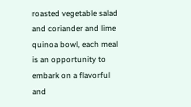roasted vegetable salad and coriander and lime quinoa bowl, each meal is an opportunity to embark on a flavorful and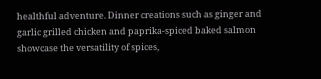healthful adventure. Dinner creations such as ginger and garlic grilled chicken and paprika-spiced baked salmon showcase the versatility of spices,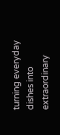turning everyday dishes into extraordinary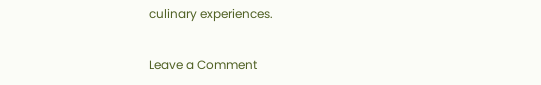culinary experiences.

Leave a Comment